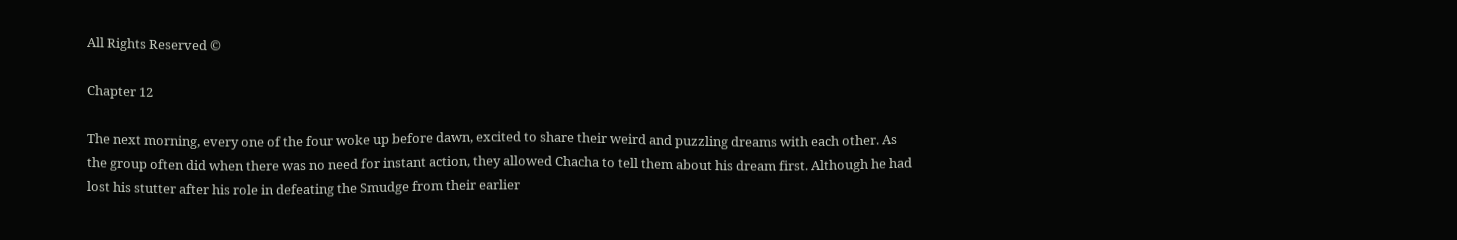All Rights Reserved ©

Chapter 12

The next morning, every one of the four woke up before dawn, excited to share their weird and puzzling dreams with each other. As the group often did when there was no need for instant action, they allowed Chacha to tell them about his dream first. Although he had lost his stutter after his role in defeating the Smudge from their earlier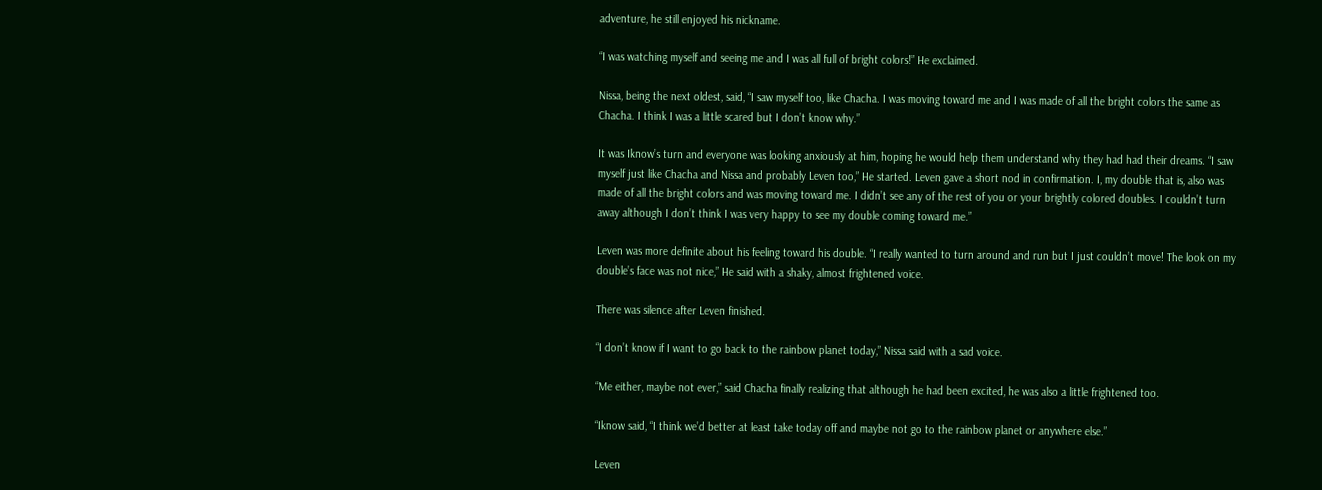adventure, he still enjoyed his nickname.

“I was watching myself and seeing me and I was all full of bright colors!” He exclaimed.

Nissa, being the next oldest, said, “I saw myself too, like Chacha. I was moving toward me and I was made of all the bright colors the same as Chacha. I think I was a little scared but I don’t know why.”

It was Iknow’s turn and everyone was looking anxiously at him, hoping he would help them understand why they had had their dreams. “I saw myself just like Chacha and Nissa and probably Leven too,” He started. Leven gave a short nod in confirmation. I, my double that is, also was made of all the bright colors and was moving toward me. I didn’t see any of the rest of you or your brightly colored doubles. I couldn’t turn away although I don’t think I was very happy to see my double coming toward me.”

Leven was more definite about his feeling toward his double. “I really wanted to turn around and run but I just couldn’t move! The look on my double’s face was not nice,” He said with a shaky, almost frightened voice.

There was silence after Leven finished.

“I don’t know if I want to go back to the rainbow planet today,” Nissa said with a sad voice.

“Me either, maybe not ever,” said Chacha finally realizing that although he had been excited, he was also a little frightened too.

“Iknow said, “I think we’d better at least take today off and maybe not go to the rainbow planet or anywhere else.”

Leven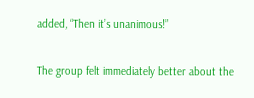added, “Then it’s unanimous!”

The group felt immediately better about the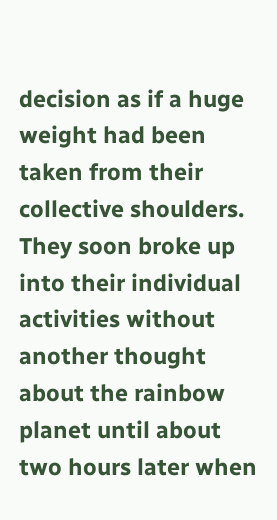decision as if a huge weight had been taken from their collective shoulders. They soon broke up into their individual activities without another thought about the rainbow planet until about two hours later when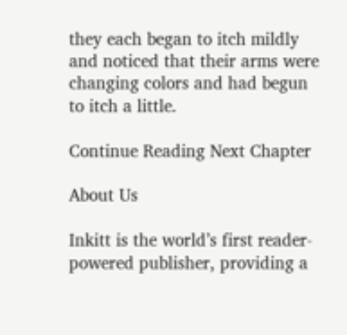they each began to itch mildly and noticed that their arms were changing colors and had begun to itch a little.

Continue Reading Next Chapter

About Us

Inkitt is the world’s first reader-powered publisher, providing a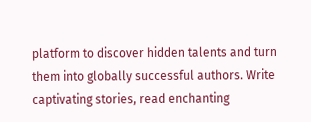platform to discover hidden talents and turn them into globally successful authors. Write captivating stories, read enchanting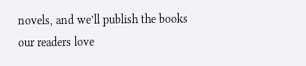novels, and we’ll publish the books our readers love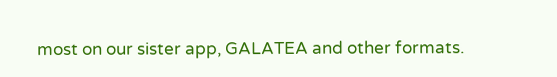most on our sister app, GALATEA and other formats.